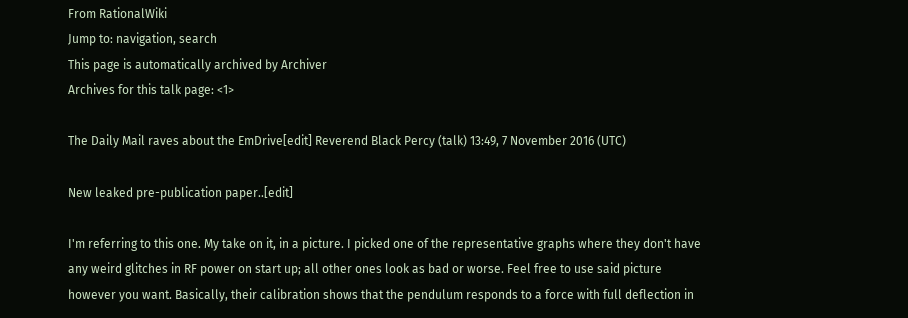From RationalWiki
Jump to: navigation, search
This page is automatically archived by Archiver
Archives for this talk page: <1>

The Daily Mail raves about the EmDrive[edit] Reverend Black Percy (talk) 13:49, 7 November 2016 (UTC)

New leaked pre-publication paper..[edit]

I'm referring to this one. My take on it, in a picture. I picked one of the representative graphs where they don't have any weird glitches in RF power on start up; all other ones look as bad or worse. Feel free to use said picture however you want. Basically, their calibration shows that the pendulum responds to a force with full deflection in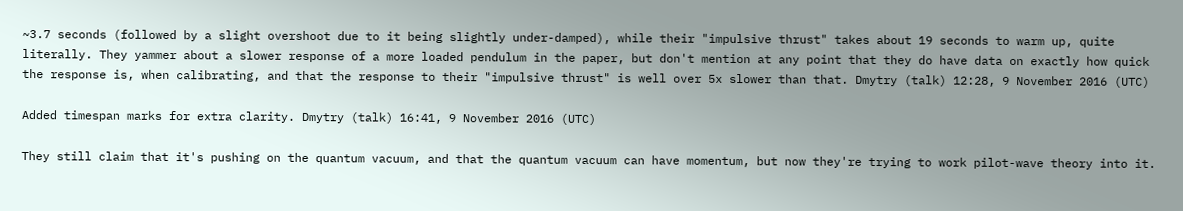~3.7 seconds (followed by a slight overshoot due to it being slightly under-damped), while their "impulsive thrust" takes about 19 seconds to warm up, quite literally. They yammer about a slower response of a more loaded pendulum in the paper, but don't mention at any point that they do have data on exactly how quick the response is, when calibrating, and that the response to their "impulsive thrust" is well over 5x slower than that. Dmytry (talk) 12:28, 9 November 2016 (UTC)

Added timespan marks for extra clarity. Dmytry (talk) 16:41, 9 November 2016 (UTC)

They still claim that it's pushing on the quantum vacuum, and that the quantum vacuum can have momentum, but now they're trying to work pilot-wave theory into it.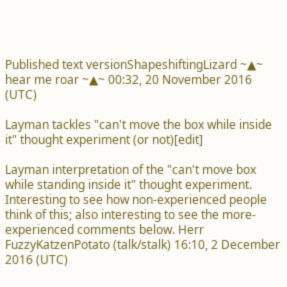Published text versionShapeshiftingLizard ~▲~ hear me roar ~▲~ 00:32, 20 November 2016 (UTC)

Layman tackles "can't move the box while inside it" thought experiment (or not)[edit]

Layman interpretation of the "can't move box while standing inside it" thought experiment. Interesting to see how non-experienced people think of this; also interesting to see the more-experienced comments below. Herr FuzzyKatzenPotato (talk/stalk) 16:10, 2 December 2016 (UTC)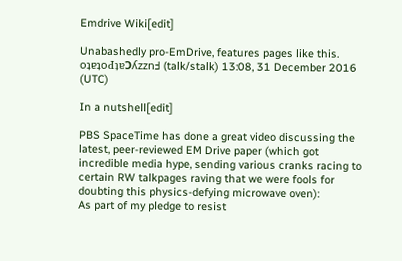Emdrive Wiki[edit]

Unabashedly pro-EmDrive, features pages like this. oʇɐʇoԀʇɐϽʎzznℲ (talk/stalk) 13:08, 31 December 2016 (UTC)

In a nutshell[edit]

PBS SpaceTime has done a great video discussing the latest, peer-reviewed EM Drive paper (which got incredible media hype, sending various cranks racing to certain RW talkpages raving that we were fools for doubting this physics-defying microwave oven):
As part of my pledge to resist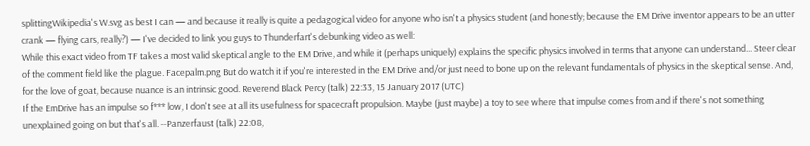splittingWikipedia's W.svg as best I can — and because it really is quite a pedagogical video for anyone who isn't a physics student (and honestly; because the EM Drive inventor appears to be an utter crank — flying cars, really?) — I've decided to link you guys to Thunderfart's debunking video as well:
While this exact video from TF takes a most valid skeptical angle to the EM Drive, and while it (perhaps uniquely) explains the specific physics involved in terms that anyone can understand... Steer clear of the comment field like the plague. Facepalm.png But do watch it if you're interested in the EM Drive and/or just need to bone up on the relevant fundamentals of physics in the skeptical sense. And, for the love of goat, because nuance is an intrinsic good. Reverend Black Percy (talk) 22:33, 15 January 2017 (UTC)
If the EmDrive has an impulse so f*** low, I don't see at all its usefulness for spacecraft propulsion. Maybe (just maybe) a toy to see where that impulse comes from and if there's not something unexplained going on but that's all. --Panzerfaust (talk) 22:08,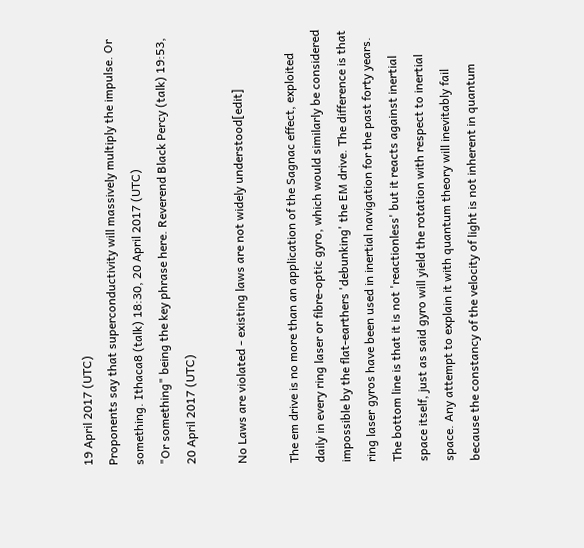19 April 2017 (UTC)
Proponents say that superconductivity will massively multiply the impulse. Or something. Ithaca8 (talk) 18:30, 20 April 2017 (UTC)
"Or something" being the key phrase here. Reverend Black Percy (talk) 19:53, 20 April 2017 (UTC)

No Laws are violated - existing laws are not widely understood[edit]

The em drive is no more than an application of the Sagnac effect, exploited daily in every ring laser or fibre-optic gyro, which would similarly be considered impossible by the flat-earthers 'debunking' the EM drive. The difference is that ring laser gyros have been used in inertial navigation for the past forty years. The bottom line is that it is not 'reactionless' but it reacts against inertial space itself, just as said gyro will yield the rotation with respect to inertial space. Any attempt to explain it with quantum theory will inevitably fail because the constancy of the velocity of light is not inherent in quantum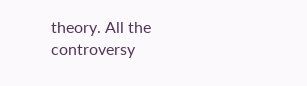theory. All the controversy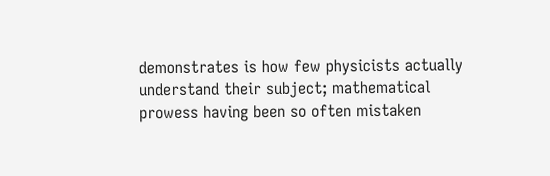demonstrates is how few physicists actually understand their subject; mathematical prowess having been so often mistaken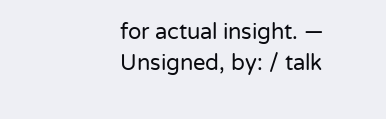for actual insight. — Unsigned, by: / talk